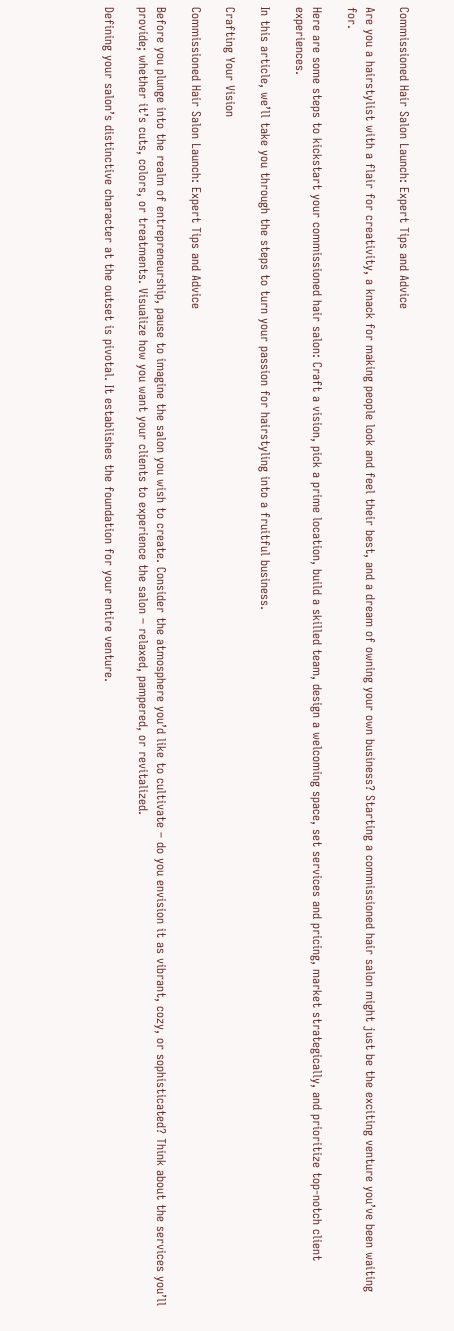Commissioned Hair Salon Launch: Expert Tips and Advice

Are you a hairstylist with a flair for creativity, a knack for making people look and feel their best, and a dream of owning your own business? Starting a commissioned hair salon might just be the exciting venture you’ve been waiting for.

Here are some steps to kickstart your commissioned hair salon: Craft a vision, pick a prime location, build a skilled team, design a welcoming space, set services and pricing, market strategically, and prioritize top-notch client experiences.

In this article, we’ll take you through the steps to turn your passion for hairstyling into a fruitful business.

Crafting Your Vision

Commissioned Hair Salon Launch: Expert Tips and Advice

Before you plunge into the realm of entrepreneurship, pause to imagine the salon you wish to create. Consider the atmosphere you’d like to cultivate – do you envision it as vibrant, cozy, or sophisticated? Think about the services you’ll provide; whether it’s cuts, colors, or treatments. Visualize how you want your clients to experience the salon – relaxed, pampered, or revitalized.

Defining your salon’s distinctive character at the outset is pivotal. It establishes the foundation for your entire venture.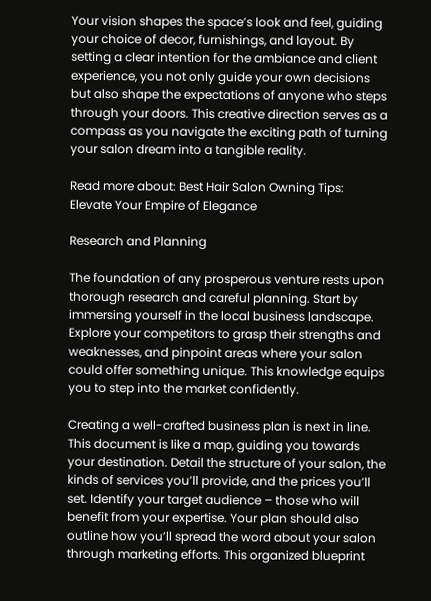Your vision shapes the space’s look and feel, guiding your choice of decor, furnishings, and layout. By setting a clear intention for the ambiance and client experience, you not only guide your own decisions but also shape the expectations of anyone who steps through your doors. This creative direction serves as a compass as you navigate the exciting path of turning your salon dream into a tangible reality.

Read more about: Best Hair Salon Owning Tips: Elevate Your Empire of Elegance

Research and Planning

The foundation of any prosperous venture rests upon thorough research and careful planning. Start by immersing yourself in the local business landscape. Explore your competitors to grasp their strengths and weaknesses, and pinpoint areas where your salon could offer something unique. This knowledge equips you to step into the market confidently.

Creating a well-crafted business plan is next in line. This document is like a map, guiding you towards your destination. Detail the structure of your salon, the kinds of services you’ll provide, and the prices you’ll set. Identify your target audience – those who will benefit from your expertise. Your plan should also outline how you’ll spread the word about your salon through marketing efforts. This organized blueprint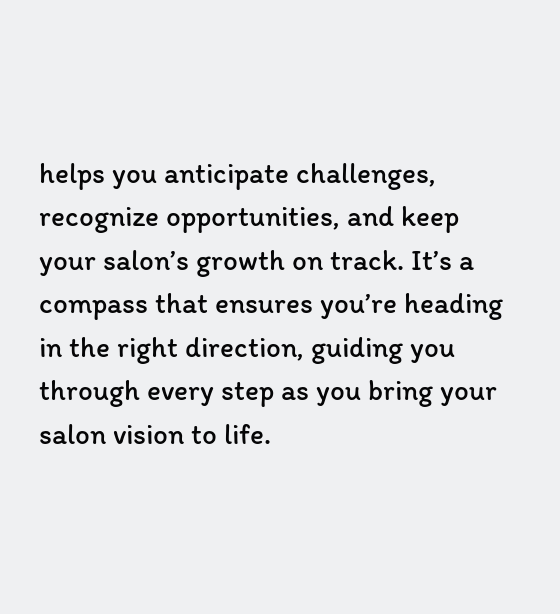helps you anticipate challenges, recognize opportunities, and keep your salon’s growth on track. It’s a compass that ensures you’re heading in the right direction, guiding you through every step as you bring your salon vision to life.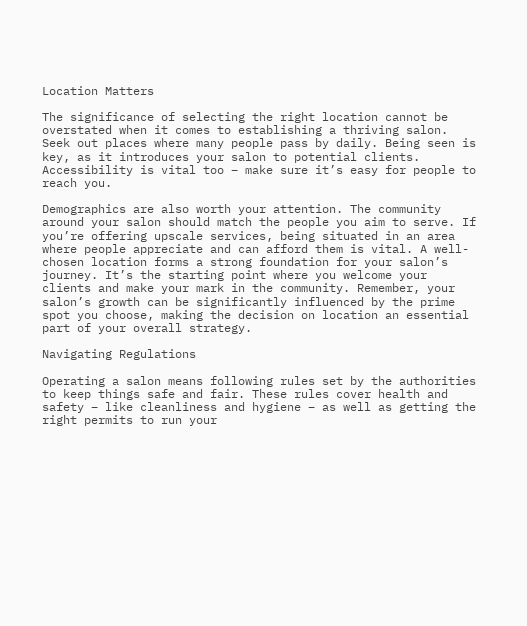Location Matters

The significance of selecting the right location cannot be overstated when it comes to establishing a thriving salon. Seek out places where many people pass by daily. Being seen is key, as it introduces your salon to potential clients. Accessibility is vital too – make sure it’s easy for people to reach you.

Demographics are also worth your attention. The community around your salon should match the people you aim to serve. If you’re offering upscale services, being situated in an area where people appreciate and can afford them is vital. A well-chosen location forms a strong foundation for your salon’s journey. It’s the starting point where you welcome your clients and make your mark in the community. Remember, your salon’s growth can be significantly influenced by the prime spot you choose, making the decision on location an essential part of your overall strategy.

Navigating Regulations

Operating a salon means following rules set by the authorities to keep things safe and fair. These rules cover health and safety – like cleanliness and hygiene – as well as getting the right permits to run your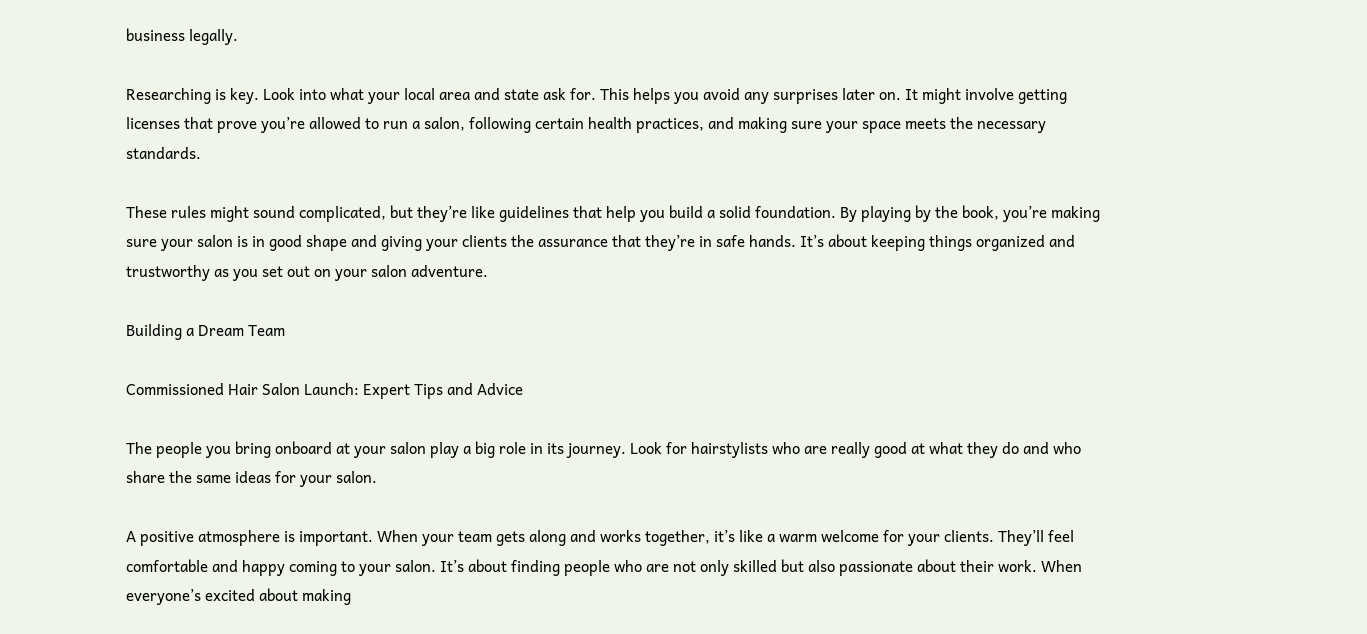business legally.

Researching is key. Look into what your local area and state ask for. This helps you avoid any surprises later on. It might involve getting licenses that prove you’re allowed to run a salon, following certain health practices, and making sure your space meets the necessary standards.

These rules might sound complicated, but they’re like guidelines that help you build a solid foundation. By playing by the book, you’re making sure your salon is in good shape and giving your clients the assurance that they’re in safe hands. It’s about keeping things organized and trustworthy as you set out on your salon adventure.

Building a Dream Team

Commissioned Hair Salon Launch: Expert Tips and Advice

The people you bring onboard at your salon play a big role in its journey. Look for hairstylists who are really good at what they do and who share the same ideas for your salon.

A positive atmosphere is important. When your team gets along and works together, it’s like a warm welcome for your clients. They’ll feel comfortable and happy coming to your salon. It’s about finding people who are not only skilled but also passionate about their work. When everyone’s excited about making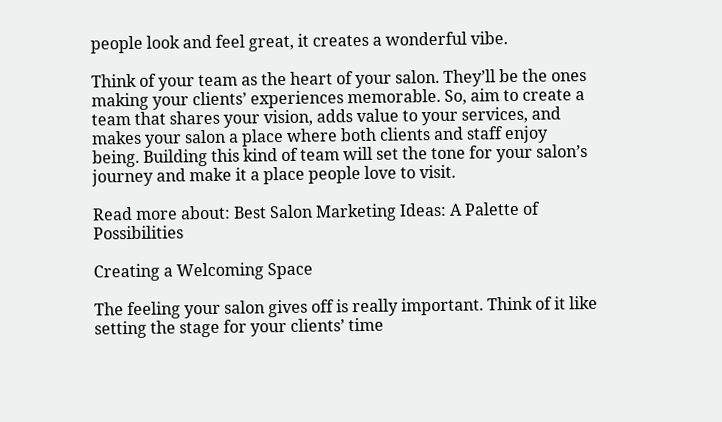people look and feel great, it creates a wonderful vibe.

Think of your team as the heart of your salon. They’ll be the ones making your clients’ experiences memorable. So, aim to create a team that shares your vision, adds value to your services, and makes your salon a place where both clients and staff enjoy being. Building this kind of team will set the tone for your salon’s journey and make it a place people love to visit.

Read more about: Best Salon Marketing Ideas: A Palette of Possibilities

Creating a Welcoming Space

The feeling your salon gives off is really important. Think of it like setting the stage for your clients’ time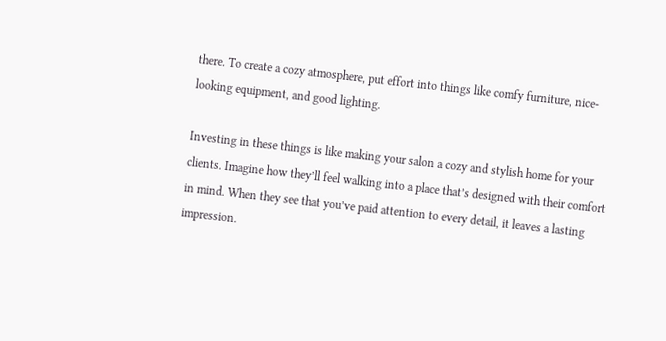there. To create a cozy atmosphere, put effort into things like comfy furniture, nice-looking equipment, and good lighting.

Investing in these things is like making your salon a cozy and stylish home for your clients. Imagine how they’ll feel walking into a place that’s designed with their comfort in mind. When they see that you’ve paid attention to every detail, it leaves a lasting impression.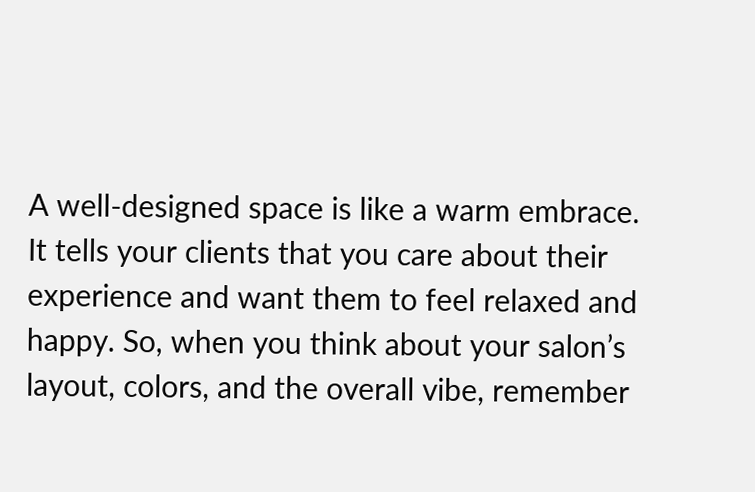A well-designed space is like a warm embrace. It tells your clients that you care about their experience and want them to feel relaxed and happy. So, when you think about your salon’s layout, colors, and the overall vibe, remember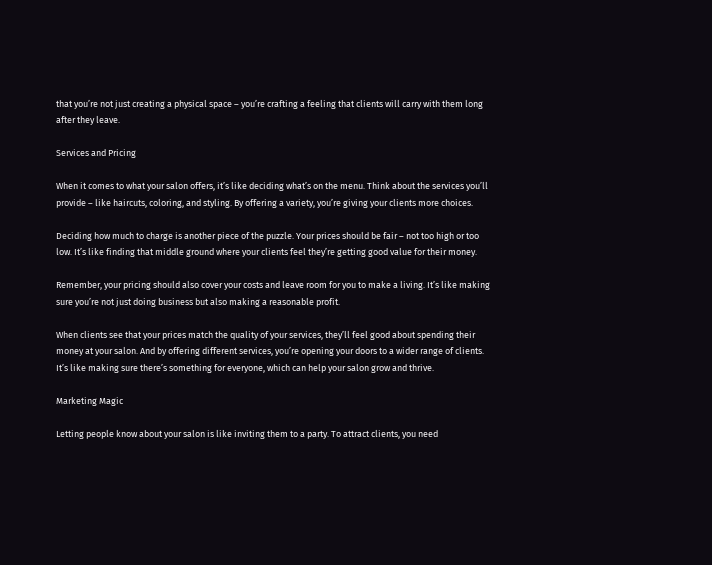that you’re not just creating a physical space – you’re crafting a feeling that clients will carry with them long after they leave.

Services and Pricing

When it comes to what your salon offers, it’s like deciding what’s on the menu. Think about the services you’ll provide – like haircuts, coloring, and styling. By offering a variety, you’re giving your clients more choices.

Deciding how much to charge is another piece of the puzzle. Your prices should be fair – not too high or too low. It’s like finding that middle ground where your clients feel they’re getting good value for their money.

Remember, your pricing should also cover your costs and leave room for you to make a living. It’s like making sure you’re not just doing business but also making a reasonable profit.

When clients see that your prices match the quality of your services, they’ll feel good about spending their money at your salon. And by offering different services, you’re opening your doors to a wider range of clients. It’s like making sure there’s something for everyone, which can help your salon grow and thrive.

Marketing Magic

Letting people know about your salon is like inviting them to a party. To attract clients, you need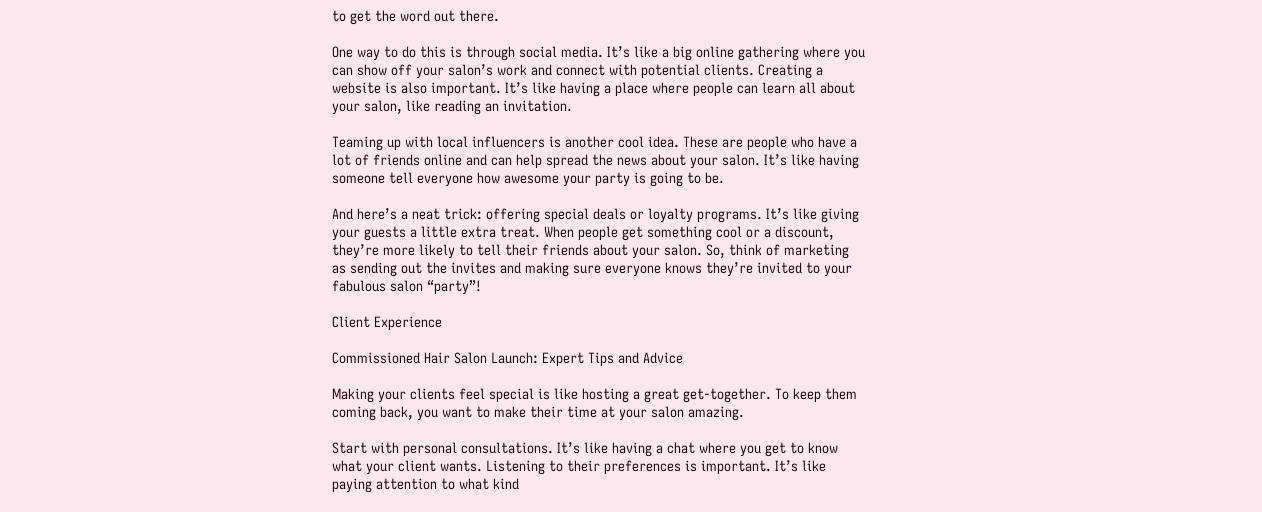to get the word out there.

One way to do this is through social media. It’s like a big online gathering where you can show off your salon’s work and connect with potential clients. Creating a website is also important. It’s like having a place where people can learn all about your salon, like reading an invitation.

Teaming up with local influencers is another cool idea. These are people who have a lot of friends online and can help spread the news about your salon. It’s like having someone tell everyone how awesome your party is going to be.

And here’s a neat trick: offering special deals or loyalty programs. It’s like giving your guests a little extra treat. When people get something cool or a discount, they’re more likely to tell their friends about your salon. So, think of marketing as sending out the invites and making sure everyone knows they’re invited to your fabulous salon “party”!

Client Experience

Commissioned Hair Salon Launch: Expert Tips and Advice

Making your clients feel special is like hosting a great get-together. To keep them coming back, you want to make their time at your salon amazing.

Start with personal consultations. It’s like having a chat where you get to know what your client wants. Listening to their preferences is important. It’s like paying attention to what kind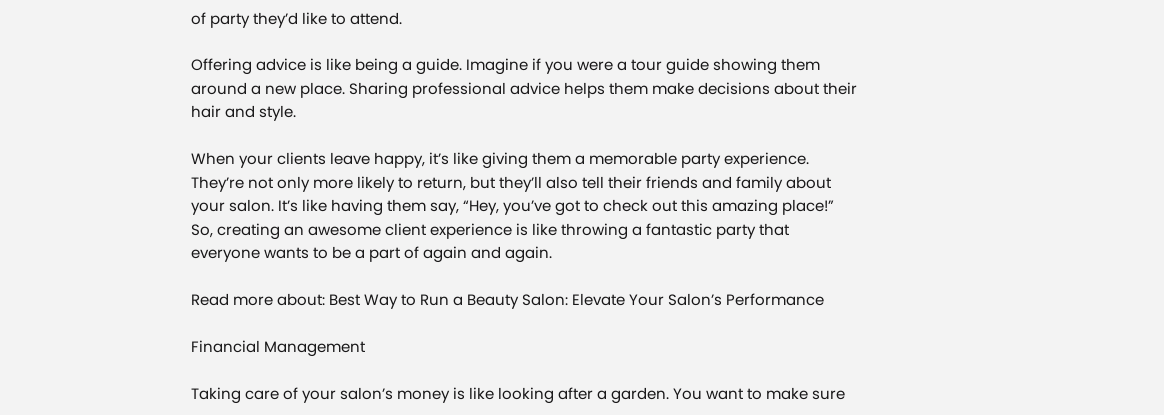of party they’d like to attend.

Offering advice is like being a guide. Imagine if you were a tour guide showing them around a new place. Sharing professional advice helps them make decisions about their hair and style.

When your clients leave happy, it’s like giving them a memorable party experience. They’re not only more likely to return, but they’ll also tell their friends and family about your salon. It’s like having them say, “Hey, you’ve got to check out this amazing place!” So, creating an awesome client experience is like throwing a fantastic party that everyone wants to be a part of again and again.

Read more about: Best Way to Run a Beauty Salon: Elevate Your Salon’s Performance

Financial Management

Taking care of your salon’s money is like looking after a garden. You want to make sure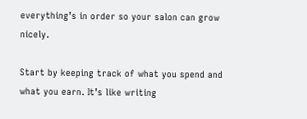everything’s in order so your salon can grow nicely.

Start by keeping track of what you spend and what you earn. It’s like writing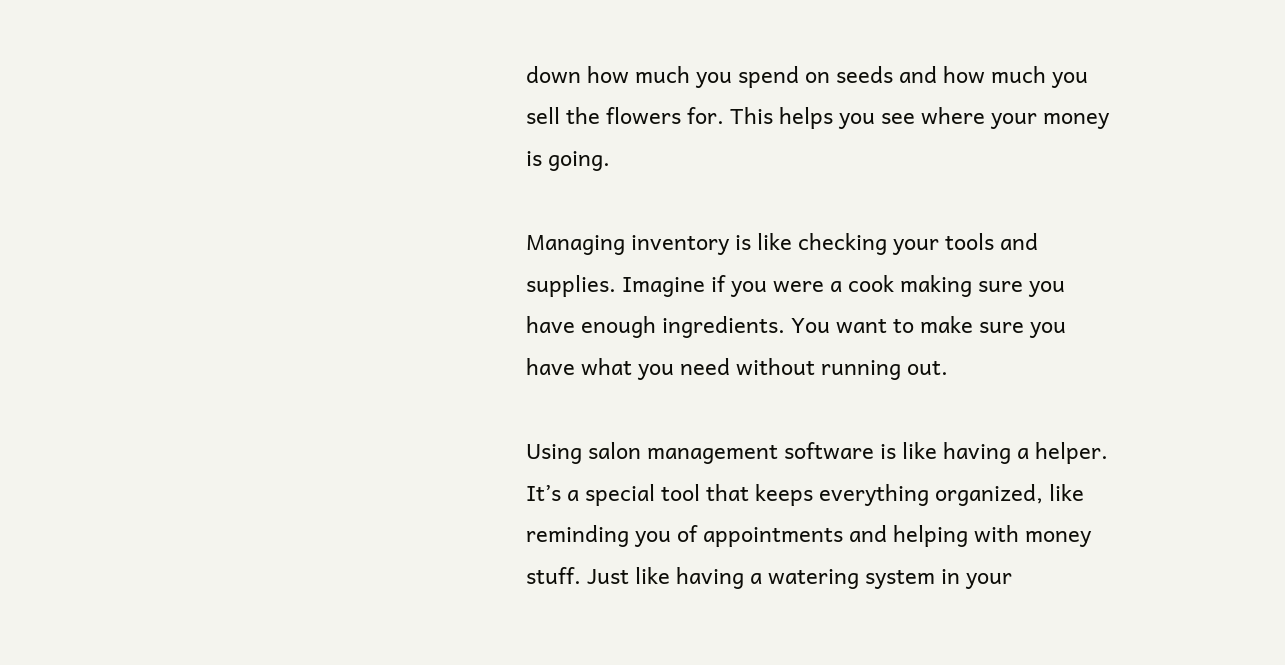down how much you spend on seeds and how much you sell the flowers for. This helps you see where your money is going.

Managing inventory is like checking your tools and supplies. Imagine if you were a cook making sure you have enough ingredients. You want to make sure you have what you need without running out.

Using salon management software is like having a helper. It’s a special tool that keeps everything organized, like reminding you of appointments and helping with money stuff. Just like having a watering system in your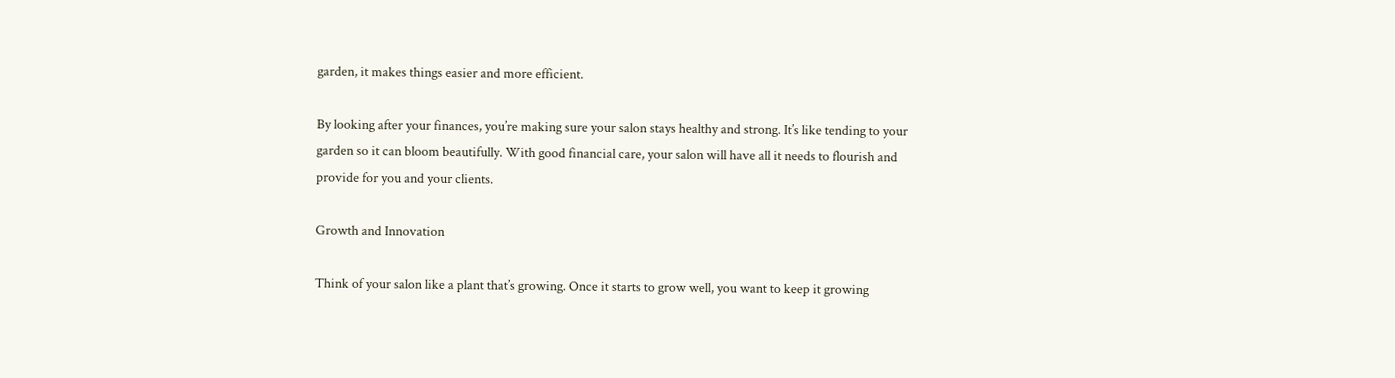garden, it makes things easier and more efficient.

By looking after your finances, you’re making sure your salon stays healthy and strong. It’s like tending to your garden so it can bloom beautifully. With good financial care, your salon will have all it needs to flourish and provide for you and your clients.

Growth and Innovation

Think of your salon like a plant that’s growing. Once it starts to grow well, you want to keep it growing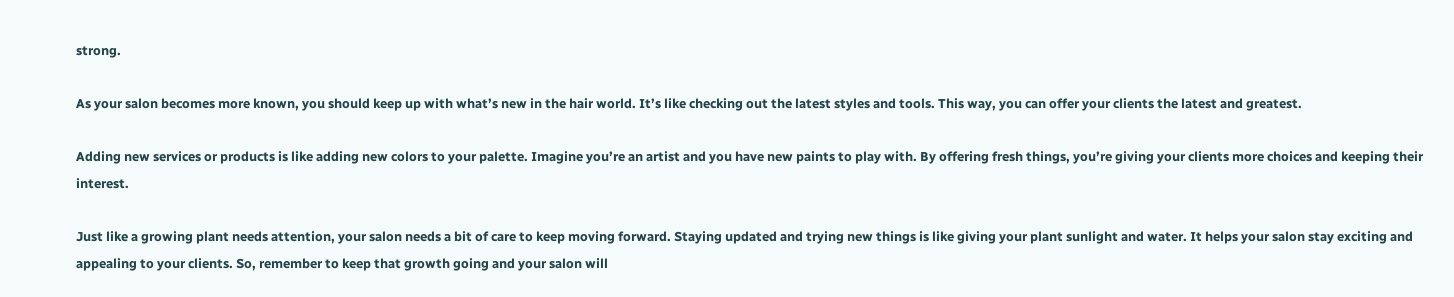strong.

As your salon becomes more known, you should keep up with what’s new in the hair world. It’s like checking out the latest styles and tools. This way, you can offer your clients the latest and greatest.

Adding new services or products is like adding new colors to your palette. Imagine you’re an artist and you have new paints to play with. By offering fresh things, you’re giving your clients more choices and keeping their interest.

Just like a growing plant needs attention, your salon needs a bit of care to keep moving forward. Staying updated and trying new things is like giving your plant sunlight and water. It helps your salon stay exciting and appealing to your clients. So, remember to keep that growth going and your salon will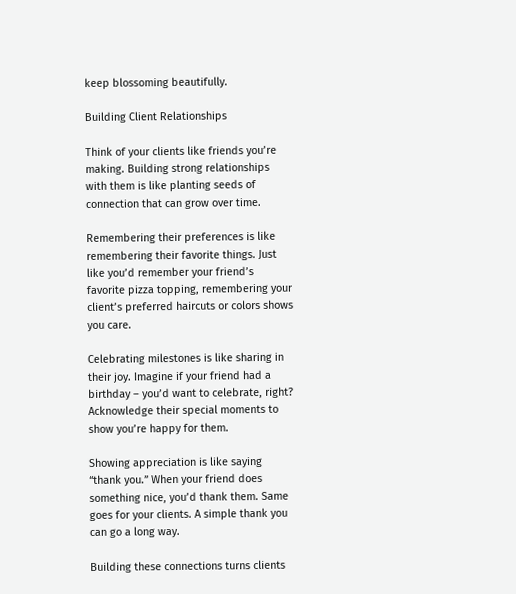keep blossoming beautifully.

Building Client Relationships

Think of your clients like friends you’re making. Building strong relationships with them is like planting seeds of connection that can grow over time.

Remembering their preferences is like remembering their favorite things. Just like you’d remember your friend’s favorite pizza topping, remembering your client’s preferred haircuts or colors shows you care.

Celebrating milestones is like sharing in their joy. Imagine if your friend had a birthday – you’d want to celebrate, right? Acknowledge their special moments to show you’re happy for them.

Showing appreciation is like saying “thank you.” When your friend does something nice, you’d thank them. Same goes for your clients. A simple thank you can go a long way.

Building these connections turns clients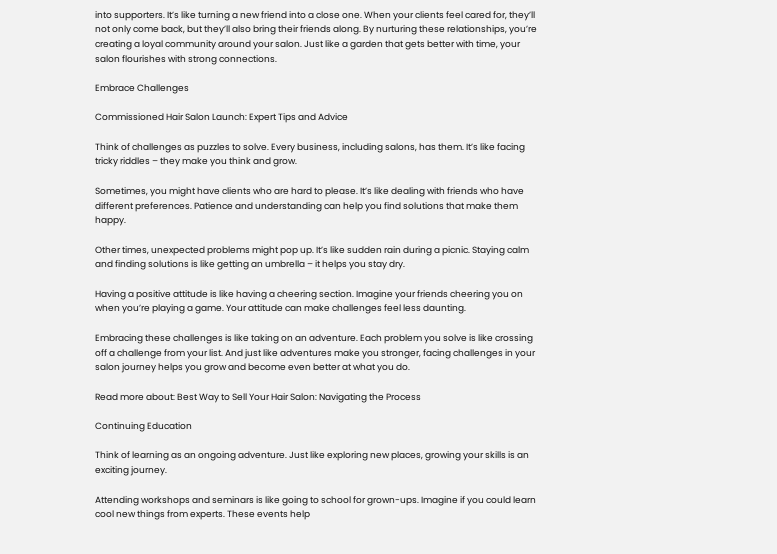into supporters. It’s like turning a new friend into a close one. When your clients feel cared for, they’ll not only come back, but they’ll also bring their friends along. By nurturing these relationships, you’re creating a loyal community around your salon. Just like a garden that gets better with time, your salon flourishes with strong connections.

Embrace Challenges

Commissioned Hair Salon Launch: Expert Tips and Advice

Think of challenges as puzzles to solve. Every business, including salons, has them. It’s like facing tricky riddles – they make you think and grow.

Sometimes, you might have clients who are hard to please. It’s like dealing with friends who have different preferences. Patience and understanding can help you find solutions that make them happy.

Other times, unexpected problems might pop up. It’s like sudden rain during a picnic. Staying calm and finding solutions is like getting an umbrella – it helps you stay dry.

Having a positive attitude is like having a cheering section. Imagine your friends cheering you on when you’re playing a game. Your attitude can make challenges feel less daunting.

Embracing these challenges is like taking on an adventure. Each problem you solve is like crossing off a challenge from your list. And just like adventures make you stronger, facing challenges in your salon journey helps you grow and become even better at what you do.

Read more about: Best Way to Sell Your Hair Salon: Navigating the Process

Continuing Education

Think of learning as an ongoing adventure. Just like exploring new places, growing your skills is an exciting journey.

Attending workshops and seminars is like going to school for grown-ups. Imagine if you could learn cool new things from experts. These events help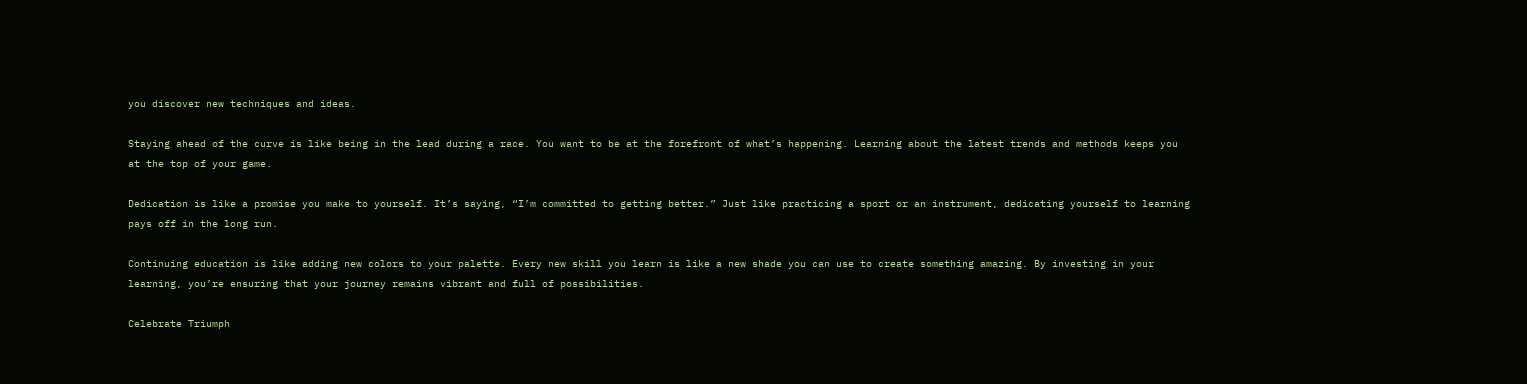you discover new techniques and ideas.

Staying ahead of the curve is like being in the lead during a race. You want to be at the forefront of what’s happening. Learning about the latest trends and methods keeps you at the top of your game.

Dedication is like a promise you make to yourself. It’s saying, “I’m committed to getting better.” Just like practicing a sport or an instrument, dedicating yourself to learning pays off in the long run.

Continuing education is like adding new colors to your palette. Every new skill you learn is like a new shade you can use to create something amazing. By investing in your learning, you’re ensuring that your journey remains vibrant and full of possibilities.

Celebrate Triumph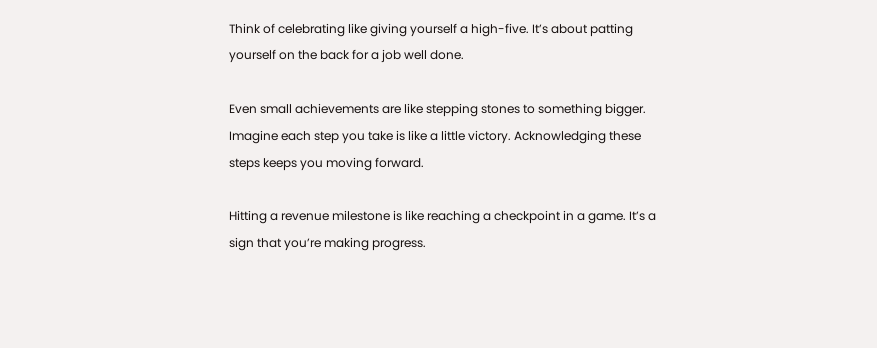Think of celebrating like giving yourself a high-five. It’s about patting yourself on the back for a job well done.

Even small achievements are like stepping stones to something bigger. Imagine each step you take is like a little victory. Acknowledging these steps keeps you moving forward.

Hitting a revenue milestone is like reaching a checkpoint in a game. It’s a sign that you’re making progress.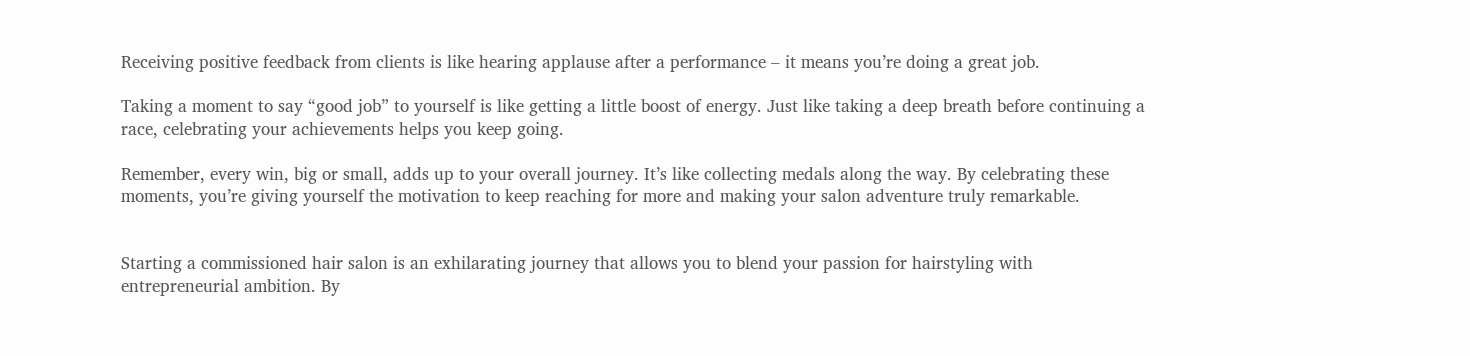Receiving positive feedback from clients is like hearing applause after a performance – it means you’re doing a great job.

Taking a moment to say “good job” to yourself is like getting a little boost of energy. Just like taking a deep breath before continuing a race, celebrating your achievements helps you keep going.

Remember, every win, big or small, adds up to your overall journey. It’s like collecting medals along the way. By celebrating these moments, you’re giving yourself the motivation to keep reaching for more and making your salon adventure truly remarkable.


Starting a commissioned hair salon is an exhilarating journey that allows you to blend your passion for hairstyling with entrepreneurial ambition. By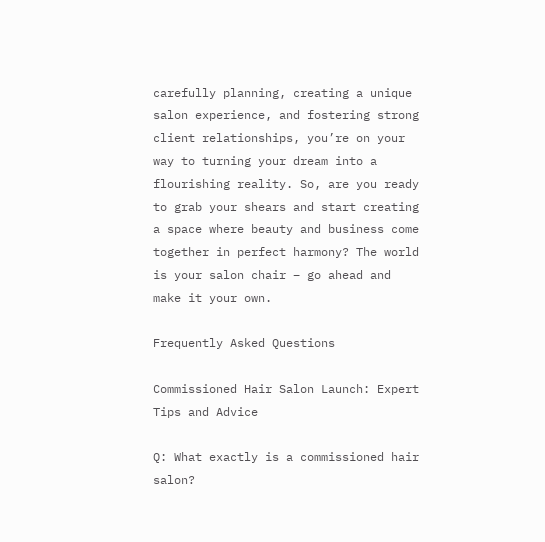carefully planning, creating a unique salon experience, and fostering strong client relationships, you’re on your way to turning your dream into a flourishing reality. So, are you ready to grab your shears and start creating a space where beauty and business come together in perfect harmony? The world is your salon chair – go ahead and make it your own.

Frequently Asked Questions

Commissioned Hair Salon Launch: Expert Tips and Advice

Q: What exactly is a commissioned hair salon?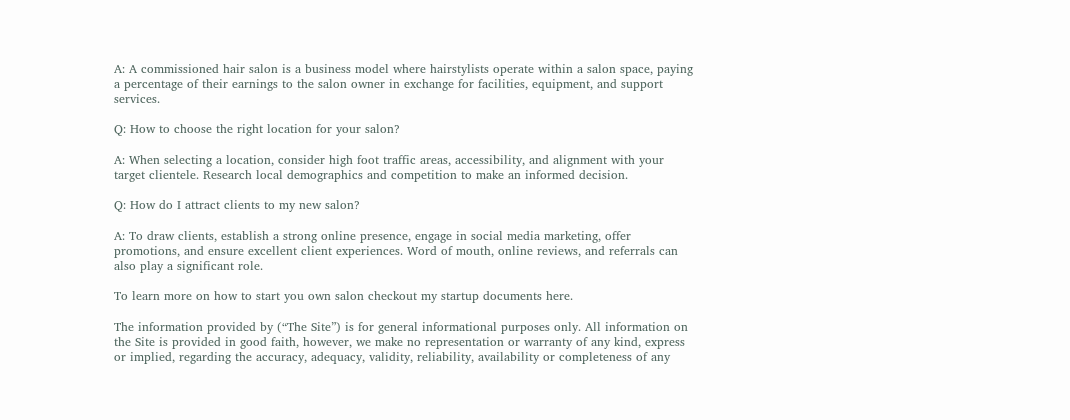A: A commissioned hair salon is a business model where hairstylists operate within a salon space, paying a percentage of their earnings to the salon owner in exchange for facilities, equipment, and support services.

Q: How to choose the right location for your salon?

A: When selecting a location, consider high foot traffic areas, accessibility, and alignment with your target clientele. Research local demographics and competition to make an informed decision.

Q: How do I attract clients to my new salon?

A: To draw clients, establish a strong online presence, engage in social media marketing, offer promotions, and ensure excellent client experiences. Word of mouth, online reviews, and referrals can also play a significant role.

To learn more on how to start you own salon checkout my startup documents here.

The information provided by (“The Site”) is for general informational purposes only. All information on the Site is provided in good faith, however, we make no representation or warranty of any kind, express or implied, regarding the accuracy, adequacy, validity, reliability, availability or completeness of any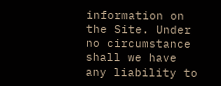information on the Site. Under no circumstance shall we have any liability to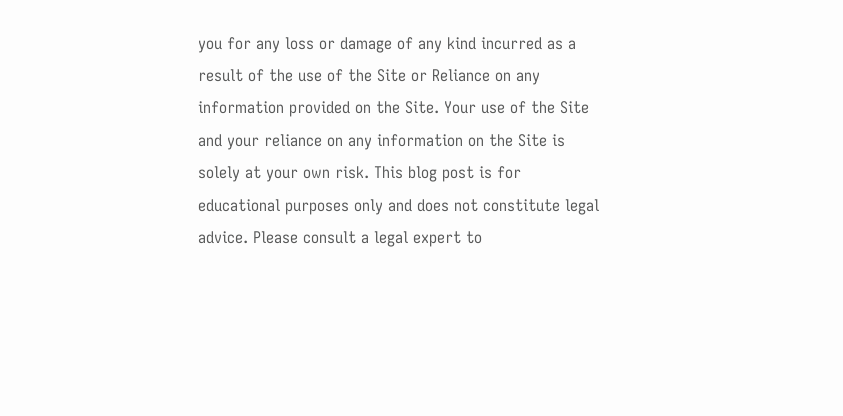you for any loss or damage of any kind incurred as a result of the use of the Site or Reliance on any information provided on the Site. Your use of the Site and your reliance on any information on the Site is solely at your own risk. This blog post is for educational purposes only and does not constitute legal advice. Please consult a legal expert to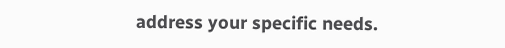address your specific needs.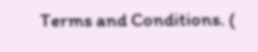Terms and Conditions. (